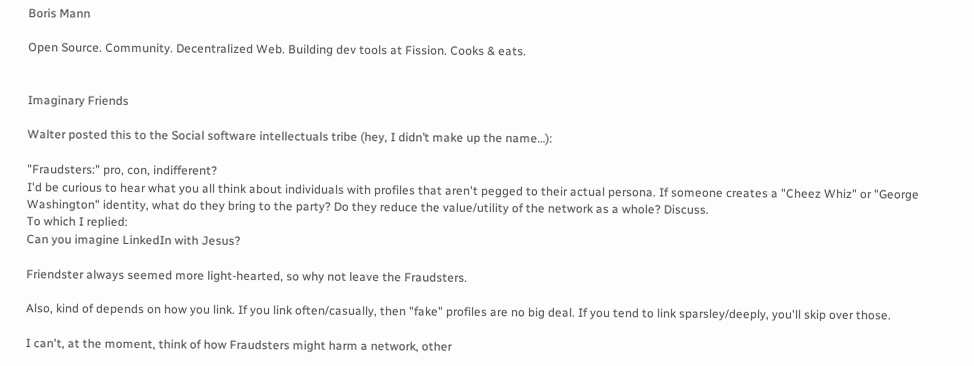Boris Mann

Open Source. Community. Decentralized Web. Building dev tools at Fission. Cooks & eats.


Imaginary Friends

Walter posted this to the Social software intellectuals tribe (hey, I didn’t make up the name…):

"Fraudsters:" pro, con, indifferent?
I'd be curious to hear what you all think about individuals with profiles that aren't pegged to their actual persona. If someone creates a "Cheez Whiz" or "George Washington" identity, what do they bring to the party? Do they reduce the value/utility of the network as a whole? Discuss.
To which I replied:
Can you imagine LinkedIn with Jesus?

Friendster always seemed more light-hearted, so why not leave the Fraudsters.

Also, kind of depends on how you link. If you link often/casually, then "fake" profiles are no big deal. If you tend to link sparsley/deeply, you'll skip over those.

I can't, at the moment, think of how Fraudsters might harm a network, other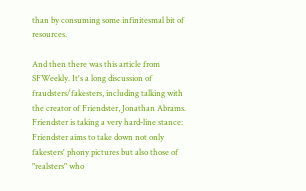than by consuming some infinitesmal bit of resources.

And then there was this article from SFWeekly. It's a long discussion of fraudsters/fakesters, including talking with the creator of Friendster, Jonathan Abrams. Friendster is taking a very hard-line stance:
Friendster aims to take down not only fakesters' phony pictures but also those of "realsters" who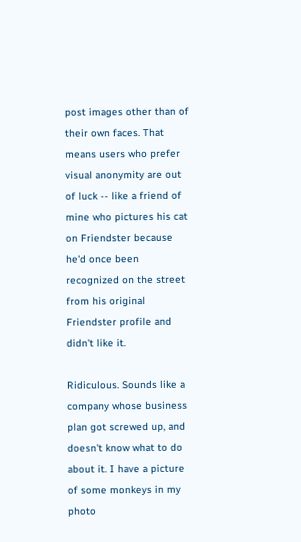post images other than of their own faces. That means users who prefer visual anonymity are out of luck -- like a friend of mine who pictures his cat on Friendster because he'd once been recognized on the street from his original Friendster profile and didn't like it.

Ridiculous. Sounds like a company whose business plan got screwed up, and doesn't know what to do about it. I have a picture of some monkeys in my photo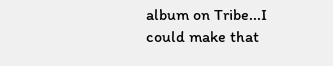album on Tribe...I could make that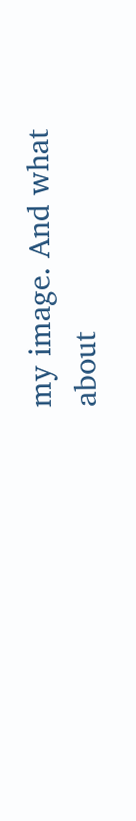my image. And what about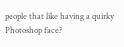people that like having a quirky Photoshop face?